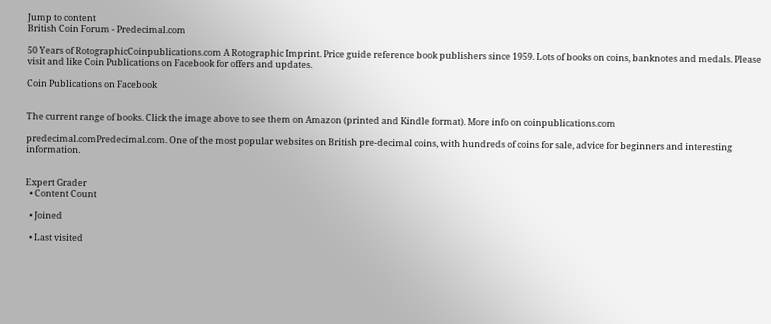Jump to content
British Coin Forum - Predecimal.com

50 Years of RotographicCoinpublications.com A Rotographic Imprint. Price guide reference book publishers since 1959. Lots of books on coins, banknotes and medals. Please visit and like Coin Publications on Facebook for offers and updates.

Coin Publications on Facebook


The current range of books. Click the image above to see them on Amazon (printed and Kindle format). More info on coinpublications.com

predecimal.comPredecimal.com. One of the most popular websites on British pre-decimal coins, with hundreds of coins for sale, advice for beginners and interesting information.


Expert Grader
  • Content Count

  • Joined

  • Last visited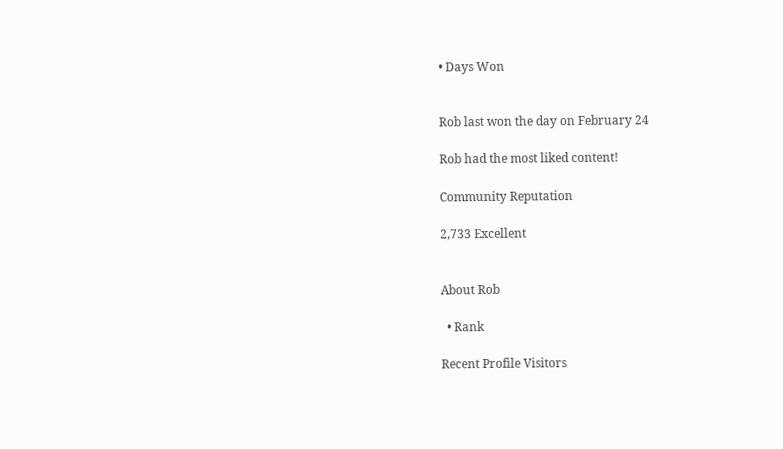• Days Won


Rob last won the day on February 24

Rob had the most liked content!

Community Reputation

2,733 Excellent


About Rob

  • Rank

Recent Profile Visitors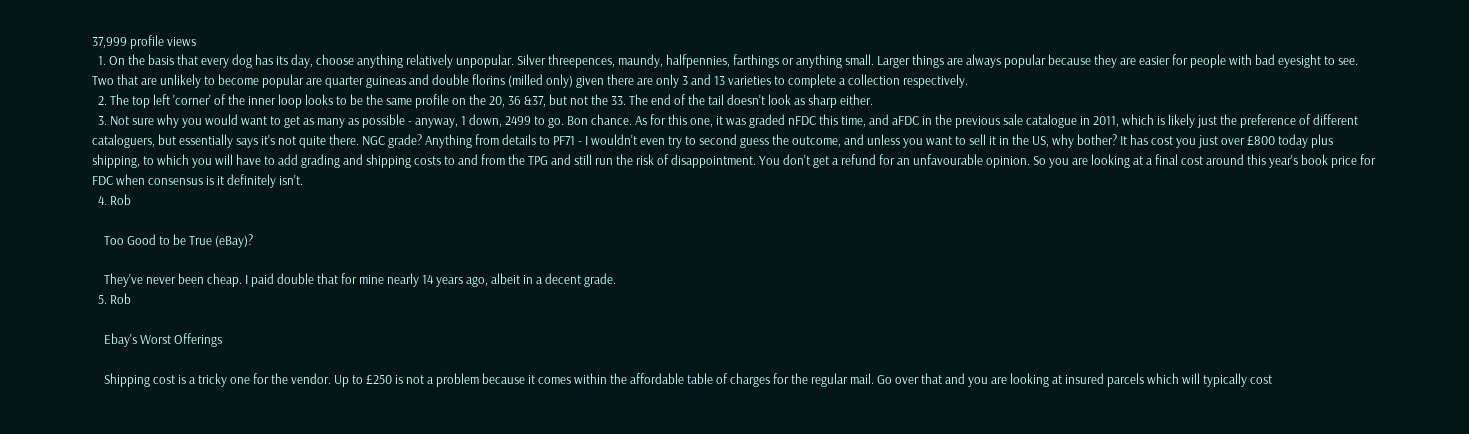37,999 profile views
  1. On the basis that every dog has its day, choose anything relatively unpopular. Silver threepences, maundy, halfpennies, farthings or anything small. Larger things are always popular because they are easier for people with bad eyesight to see. Two that are unlikely to become popular are quarter guineas and double florins (milled only) given there are only 3 and 13 varieties to complete a collection respectively.
  2. The top left 'corner' of the inner loop looks to be the same profile on the 20, 36 &37, but not the 33. The end of the tail doesn't look as sharp either.
  3. Not sure why you would want to get as many as possible - anyway, 1 down, 2499 to go. Bon chance. As for this one, it was graded nFDC this time, and aFDC in the previous sale catalogue in 2011, which is likely just the preference of different cataloguers, but essentially says it's not quite there. NGC grade? Anything from details to PF71 - I wouldn't even try to second guess the outcome, and unless you want to sell it in the US, why bother? It has cost you just over £800 today plus shipping, to which you will have to add grading and shipping costs to and from the TPG and still run the risk of disappointment. You don't get a refund for an unfavourable opinion. So you are looking at a final cost around this year's book price for FDC when consensus is it definitely isn't.
  4. Rob

    Too Good to be True (eBay)?

    They've never been cheap. I paid double that for mine nearly 14 years ago, albeit in a decent grade.
  5. Rob

    Ebay's Worst Offerings

    Shipping cost is a tricky one for the vendor. Up to £250 is not a problem because it comes within the affordable table of charges for the regular mail. Go over that and you are looking at insured parcels which will typically cost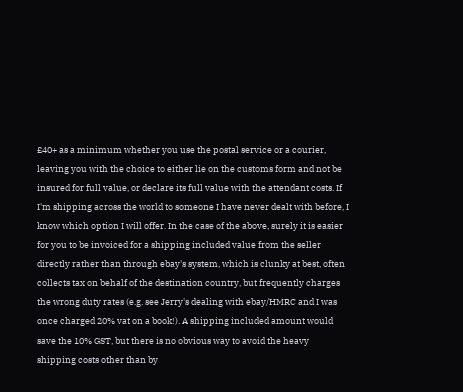£40+ as a minimum whether you use the postal service or a courier, leaving you with the choice to either lie on the customs form and not be insured for full value, or declare its full value with the attendant costs. If I'm shipping across the world to someone I have never dealt with before, I know which option I will offer. In the case of the above, surely it is easier for you to be invoiced for a shipping included value from the seller directly rather than through ebay's system, which is clunky at best, often collects tax on behalf of the destination country, but frequently charges the wrong duty rates (e.g. see Jerry's dealing with ebay/HMRC and I was once charged 20% vat on a book!). A shipping included amount would save the 10% GST, but there is no obvious way to avoid the heavy shipping costs other than by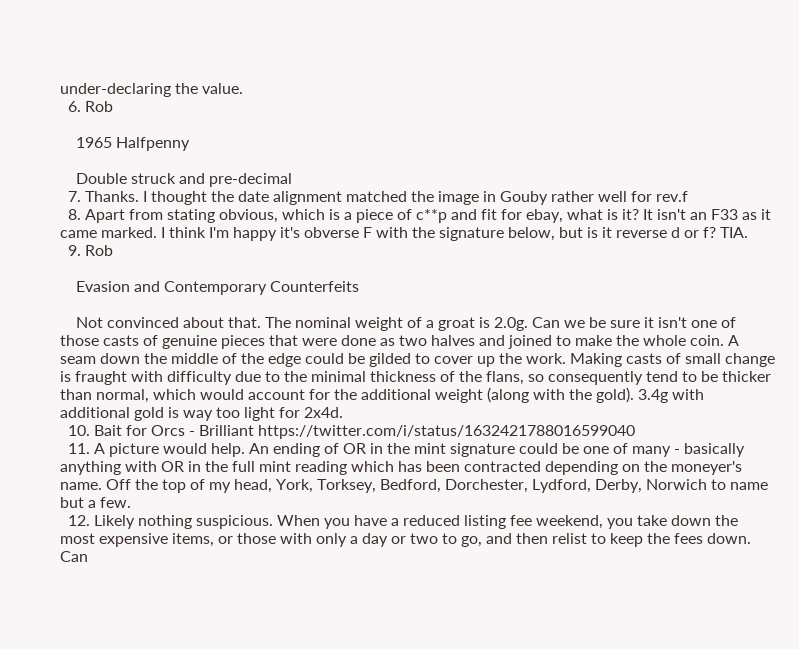under-declaring the value.
  6. Rob

    1965 Halfpenny

    Double struck and pre-decimal
  7. Thanks. I thought the date alignment matched the image in Gouby rather well for rev.f
  8. Apart from stating obvious, which is a piece of c**p and fit for ebay, what is it? It isn't an F33 as it came marked. I think I'm happy it's obverse F with the signature below, but is it reverse d or f? TIA.
  9. Rob

    Evasion and Contemporary Counterfeits

    Not convinced about that. The nominal weight of a groat is 2.0g. Can we be sure it isn't one of those casts of genuine pieces that were done as two halves and joined to make the whole coin. A seam down the middle of the edge could be gilded to cover up the work. Making casts of small change is fraught with difficulty due to the minimal thickness of the flans, so consequently tend to be thicker than normal, which would account for the additional weight (along with the gold). 3.4g with additional gold is way too light for 2x4d.
  10. Bait for Orcs - Brilliant https://twitter.com/i/status/1632421788016599040
  11. A picture would help. An ending of OR in the mint signature could be one of many - basically anything with OR in the full mint reading which has been contracted depending on the moneyer's name. Off the top of my head, York, Torksey, Bedford, Dorchester, Lydford, Derby, Norwich to name but a few.
  12. Likely nothing suspicious. When you have a reduced listing fee weekend, you take down the most expensive items, or those with only a day or two to go, and then relist to keep the fees down. Can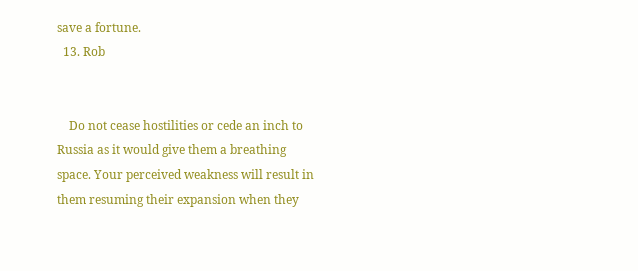save a fortune.
  13. Rob


    Do not cease hostilities or cede an inch to Russia as it would give them a breathing space. Your perceived weakness will result in them resuming their expansion when they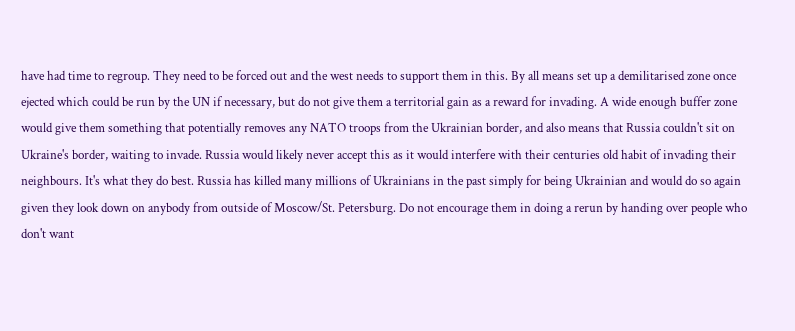have had time to regroup. They need to be forced out and the west needs to support them in this. By all means set up a demilitarised zone once ejected which could be run by the UN if necessary, but do not give them a territorial gain as a reward for invading. A wide enough buffer zone would give them something that potentially removes any NATO troops from the Ukrainian border, and also means that Russia couldn't sit on Ukraine's border, waiting to invade. Russia would likely never accept this as it would interfere with their centuries old habit of invading their neighbours. It's what they do best. Russia has killed many millions of Ukrainians in the past simply for being Ukrainian and would do so again given they look down on anybody from outside of Moscow/St. Petersburg. Do not encourage them in doing a rerun by handing over people who don't want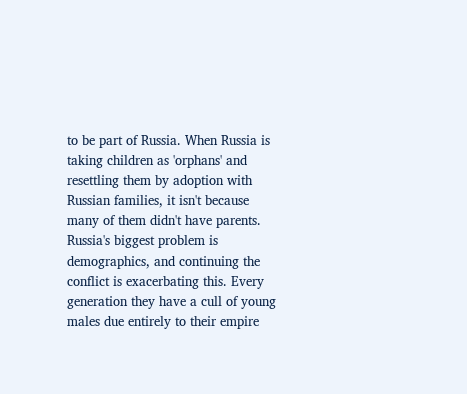to be part of Russia. When Russia is taking children as 'orphans' and resettling them by adoption with Russian families, it isn't because many of them didn't have parents. Russia's biggest problem is demographics, and continuing the conflict is exacerbating this. Every generation they have a cull of young males due entirely to their empire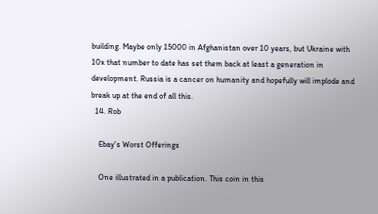building. Maybe only 15000 in Afghanistan over 10 years, but Ukraine with 10x that number to date has set them back at least a generation in development. Russia is a cancer on humanity and hopefully will implode and break up at the end of all this.
  14. Rob

    Ebay's Worst Offerings

    One illustrated in a publication. This coin in this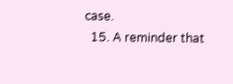case.
  15. A reminder that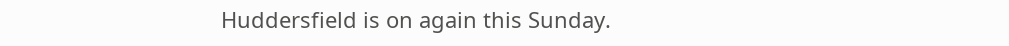Huddersfield is on again this Sunday.